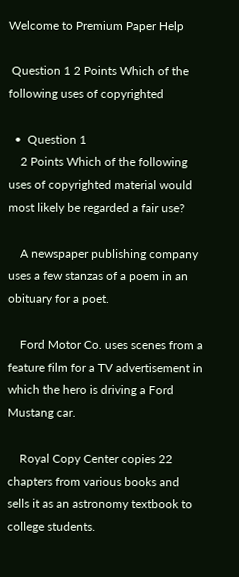Welcome to Premium Paper Help

 Question 1 2 Points Which of the following uses of copyrighted

  •  Question 1
    2 Points Which of the following uses of copyrighted material would most likely be regarded a fair use?

    A newspaper publishing company uses a few stanzas of a poem in an obituary for a poet.

    Ford Motor Co. uses scenes from a feature film for a TV advertisement in which the hero is driving a Ford Mustang car.

    Royal Copy Center copies 22 chapters from various books and sells it as an astronomy textbook to college students.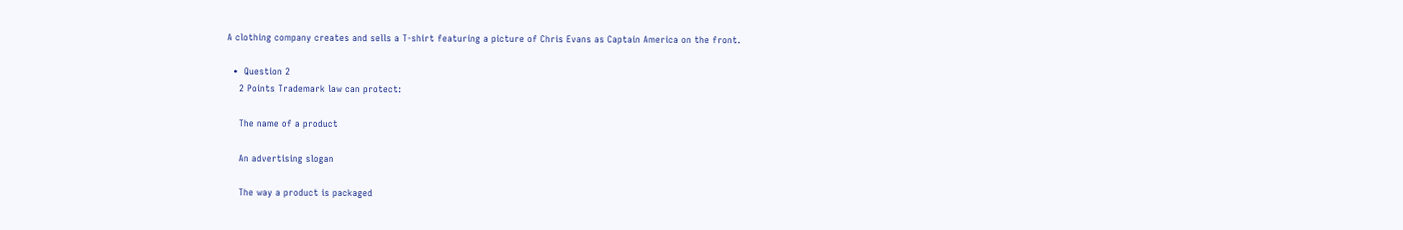A clothing company creates and sells a T-shirt featuring a picture of Chris Evans as Captain America on the front.

  •  Question 2
    2 Points Trademark law can protect:

    The name of a product

    An advertising slogan

    The way a product is packaged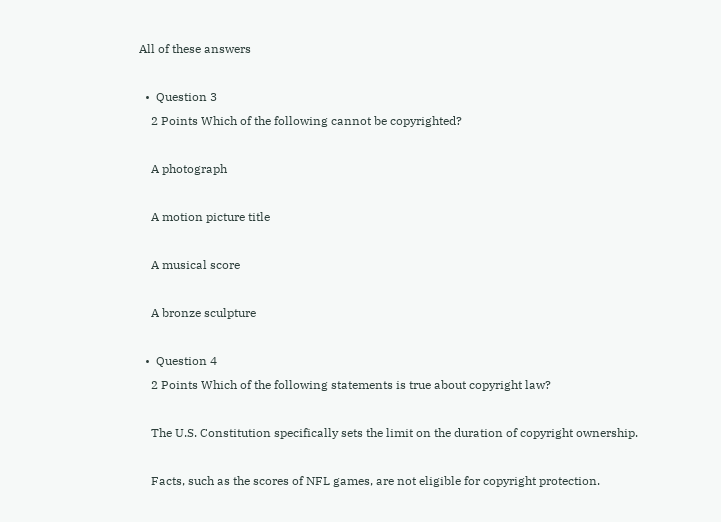All of these answers

  •  Question 3
    2 Points Which of the following cannot be copyrighted?

    A photograph

    A motion picture title

    A musical score

    A bronze sculpture

  •  Question 4
    2 Points Which of the following statements is true about copyright law?

    The U.S. Constitution specifically sets the limit on the duration of copyright ownership.

    Facts, such as the scores of NFL games, are not eligible for copyright protection.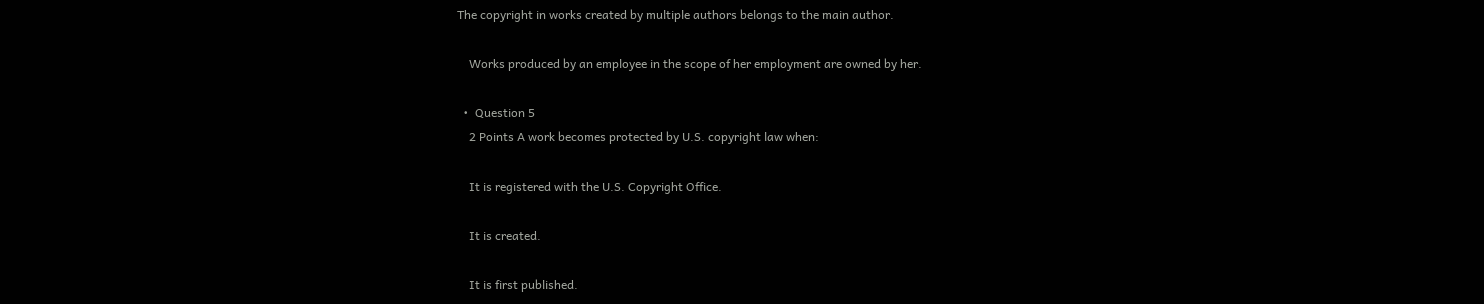The copyright in works created by multiple authors belongs to the main author.

    Works produced by an employee in the scope of her employment are owned by her.

  •  Question 5
    2 Points A work becomes protected by U.S. copyright law when:

    It is registered with the U.S. Copyright Office.

    It is created.

    It is first published.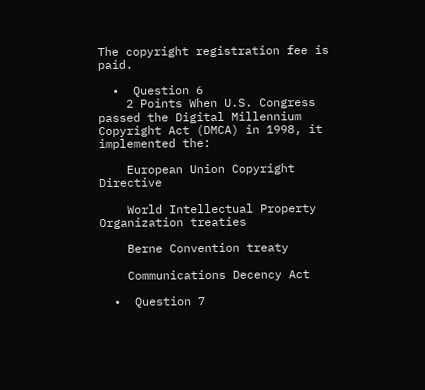The copyright registration fee is paid.

  •  Question 6
    2 Points When U.S. Congress passed the Digital Millennium Copyright Act (DMCA) in 1998, it implemented the:

    European Union Copyright Directive

    World Intellectual Property Organization treaties

    Berne Convention treaty

    Communications Decency Act

  •  Question 7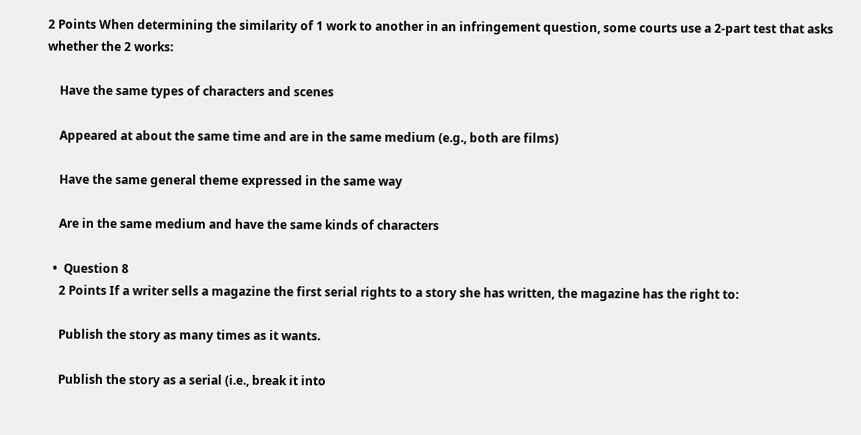2 Points When determining the similarity of 1 work to another in an infringement question, some courts use a 2-part test that asks whether the 2 works:

    Have the same types of characters and scenes

    Appeared at about the same time and are in the same medium (e.g., both are films)

    Have the same general theme expressed in the same way

    Are in the same medium and have the same kinds of characters

  •  Question 8
    2 Points If a writer sells a magazine the first serial rights to a story she has written, the magazine has the right to:

    Publish the story as many times as it wants.

    Publish the story as a serial (i.e., break it into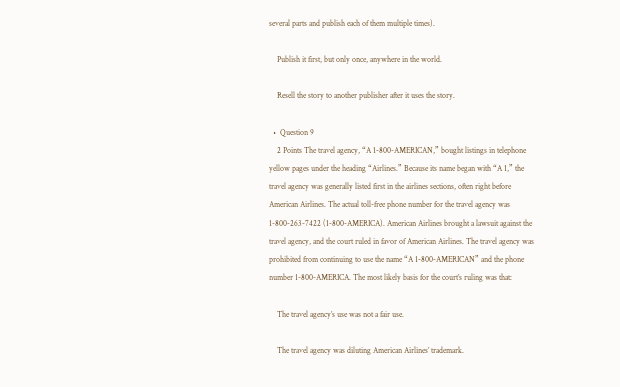several parts and publish each of them multiple times).

    Publish it first, but only once, anywhere in the world.

    Resell the story to another publisher after it uses the story.

  •  Question 9
    2 Points The travel agency, “A 1-800-AMERICAN,” bought listings in telephone yellow pages under the heading “Airlines.” Because its name began with “A 1,” the travel agency was generally listed first in the airlines sections, often right before American Airlines. The actual toll-free phone number for the travel agency was 1-800-263-7422 (1-800-AMERICA). American Airlines brought a lawsuit against the travel agency, and the court ruled in favor of American Airlines. The travel agency was prohibited from continuing to use the name “A 1-800-AMERICAN” and the phone number 1-800-AMERICA. The most likely basis for the court’s ruling was that:

    The travel agency’s use was not a fair use.

    The travel agency was diluting American Airlines’ trademark.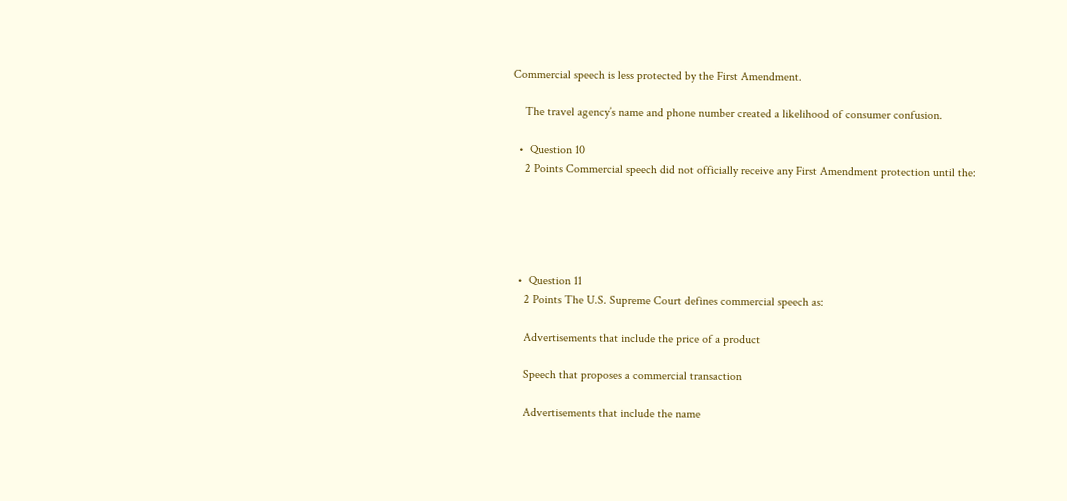Commercial speech is less protected by the First Amendment.

    The travel agency’s name and phone number created a likelihood of consumer confusion.

  •  Question 10
    2 Points Commercial speech did not officially receive any First Amendment protection until the:





  •  Question 11
    2 Points The U.S. Supreme Court defines commercial speech as:

    Advertisements that include the price of a product

    Speech that proposes a commercial transaction

    Advertisements that include the name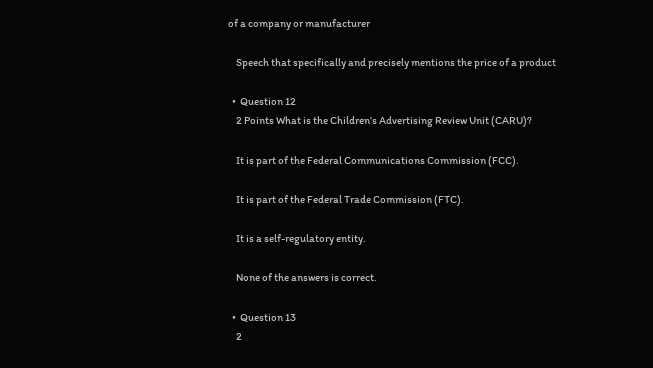of a company or manufacturer

    Speech that specifically and precisely mentions the price of a product

  •  Question 12
    2 Points What is the Children’s Advertising Review Unit (CARU)?

    It is part of the Federal Communications Commission (FCC).

    It is part of the Federal Trade Commission (FTC).

    It is a self-regulatory entity.

    None of the answers is correct.

  •  Question 13
    2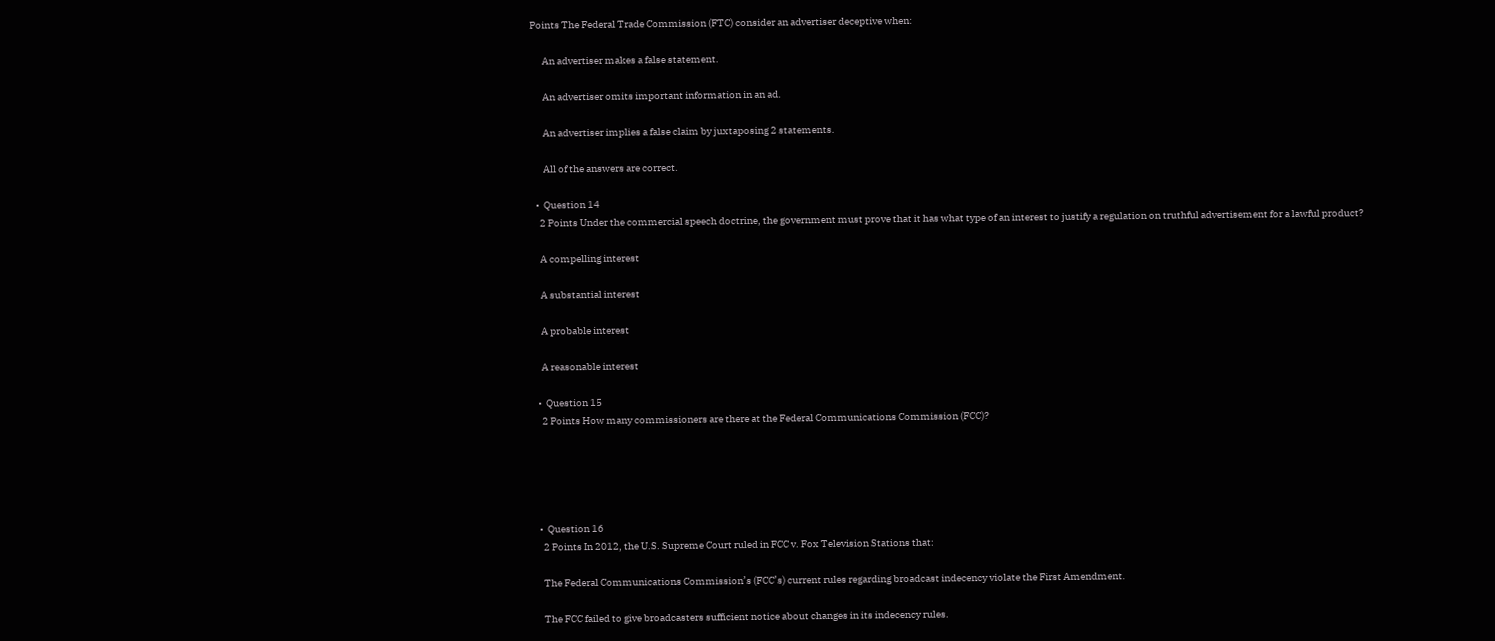Points The Federal Trade Commission (FTC) consider an advertiser deceptive when:

      An advertiser makes a false statement.

      An advertiser omits important information in an ad.

      An advertiser implies a false claim by juxtaposing 2 statements.

      All of the answers are correct.

  •  Question 14
    2 Points Under the commercial speech doctrine, the government must prove that it has what type of an interest to justify a regulation on truthful advertisement for a lawful product?

    A compelling interest

    A substantial interest

    A probable interest

    A reasonable interest

  •  Question 15
    2 Points How many commissioners are there at the Federal Communications Commission (FCC)?





  •  Question 16
    2 Points In 2012, the U.S. Supreme Court ruled in FCC v. Fox Television Stations that:

    The Federal Communications Commission’s (FCC’s) current rules regarding broadcast indecency violate the First Amendment.

    The FCC failed to give broadcasters sufficient notice about changes in its indecency rules.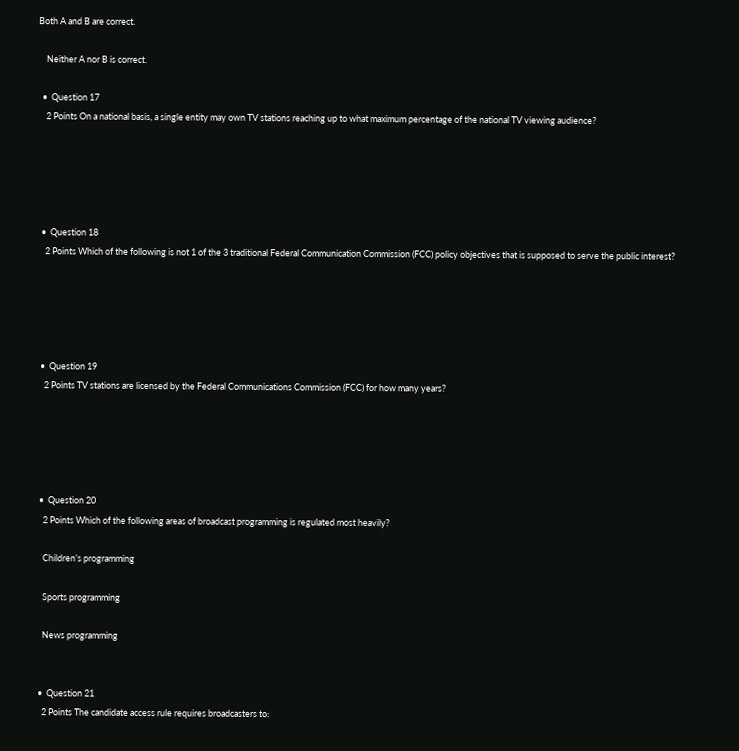Both A and B are correct.

    Neither A nor B is correct.

  •  Question 17
    2 Points On a national basis, a single entity may own TV stations reaching up to what maximum percentage of the national TV viewing audience?





  •  Question 18
    2 Points Which of the following is not 1 of the 3 traditional Federal Communication Commission (FCC) policy objectives that is supposed to serve the public interest?





  •  Question 19
    2 Points TV stations are licensed by the Federal Communications Commission (FCC) for how many years?





  •  Question 20
    2 Points Which of the following areas of broadcast programming is regulated most heavily?

    Children’s programming

    Sports programming

    News programming


  •  Question 21
    2 Points The candidate access rule requires broadcasters to: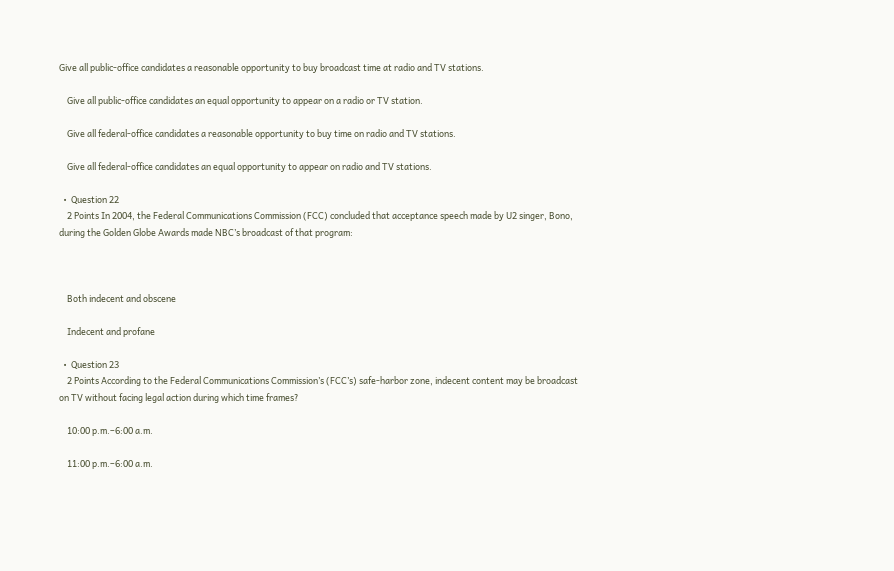Give all public-office candidates a reasonable opportunity to buy broadcast time at radio and TV stations.

    Give all public-office candidates an equal opportunity to appear on a radio or TV station.

    Give all federal-office candidates a reasonable opportunity to buy time on radio and TV stations.

    Give all federal-office candidates an equal opportunity to appear on radio and TV stations.

  •  Question 22
    2 Points In 2004, the Federal Communications Commission (FCC) concluded that acceptance speech made by U2 singer, Bono, during the Golden Globe Awards made NBC’s broadcast of that program:



    Both indecent and obscene

    Indecent and profane

  •  Question 23
    2 Points According to the Federal Communications Commission’s (FCC’s) safe-harbor zone, indecent content may be broadcast on TV without facing legal action during which time frames?

    10:00 p.m.–6:00 a.m.

    11:00 p.m.–6:00 a.m.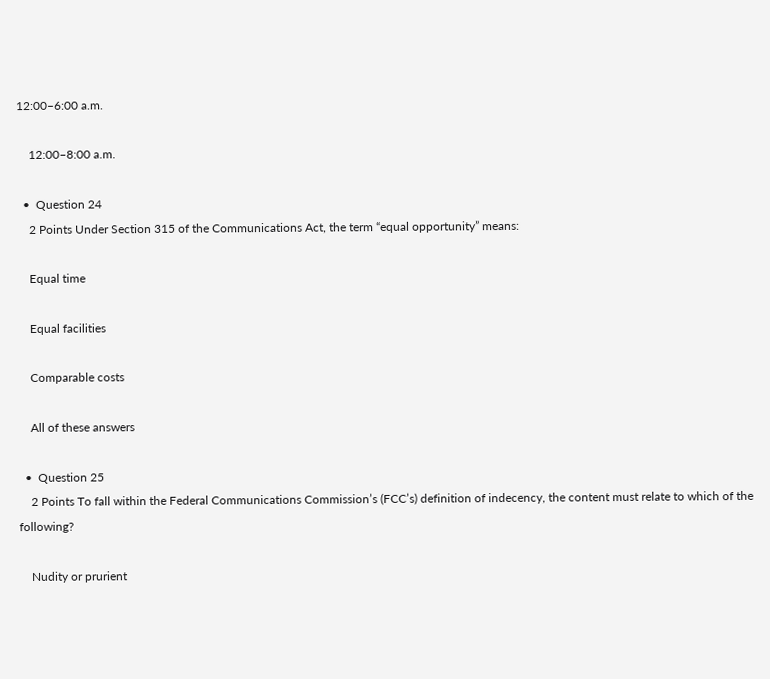12:00–6:00 a.m.

    12:00–8:00 a.m.

  •  Question 24
    2 Points Under Section 315 of the Communications Act, the term “equal opportunity” means:

    Equal time

    Equal facilities

    Comparable costs

    All of these answers

  •  Question 25
    2 Points To fall within the Federal Communications Commission’s (FCC’s) definition of indecency, the content must relate to which of the following?

    Nudity or prurient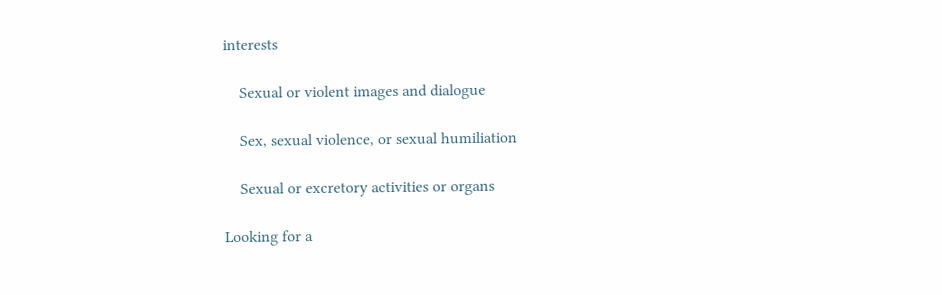interests

    Sexual or violent images and dialogue

    Sex, sexual violence, or sexual humiliation

    Sexual or excretory activities or organs

Looking for a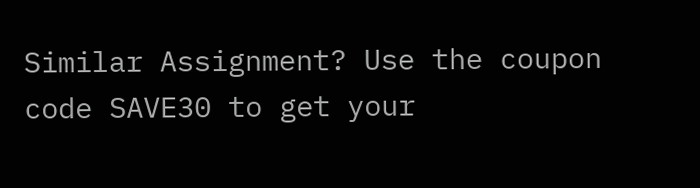Similar Assignment? Use the coupon code SAVE30 to get your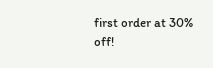first order at 30% off!